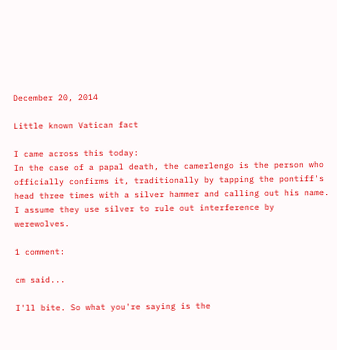December 20, 2014

Little known Vatican fact

I came across this today:
In the case of a papal death, the camerlengo is the person who officially confirms it, traditionally by tapping the pontiff's head three times with a silver hammer and calling out his name.
I assume they use silver to rule out interference by werewolves.

1 comment:

cm said...

I'll bite. So what you're saying is the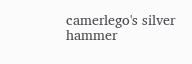camerlego's silver hammer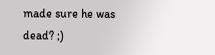made sure he was dead? ;)